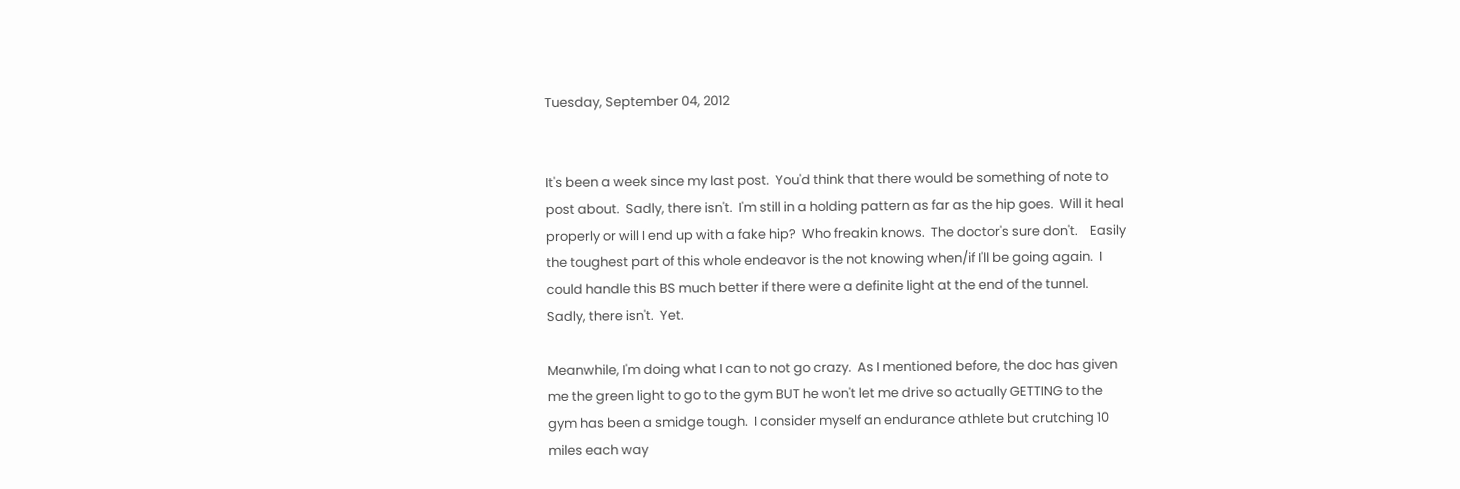Tuesday, September 04, 2012


It's been a week since my last post.  You'd think that there would be something of note to post about.  Sadly, there isn't.  I'm still in a holding pattern as far as the hip goes.  Will it heal properly or will I end up with a fake hip?  Who freakin knows.  The doctor's sure don't.    Easily the toughest part of this whole endeavor is the not knowing when/if I'll be going again.  I could handle this BS much better if there were a definite light at the end of the tunnel.  Sadly, there isn't.  Yet.

Meanwhile, I'm doing what I can to not go crazy.  As I mentioned before, the doc has given me the green light to go to the gym BUT he won't let me drive so actually GETTING to the gym has been a smidge tough.  I consider myself an endurance athlete but crutching 10 miles each way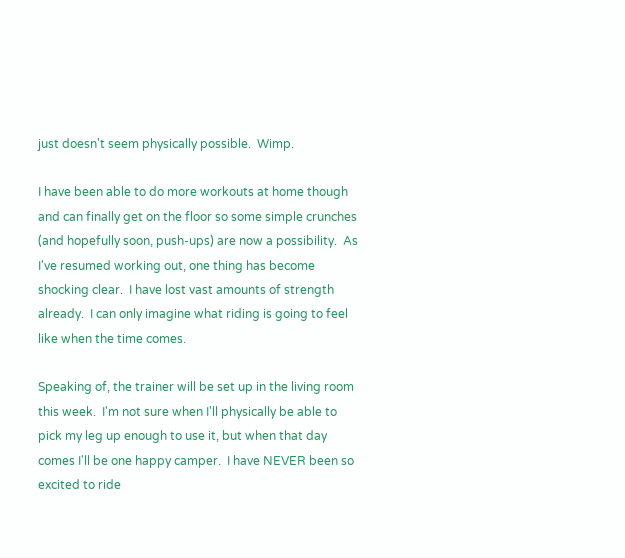just doesn't seem physically possible.  Wimp.

I have been able to do more workouts at home though and can finally get on the floor so some simple crunches (and hopefully soon, push-ups) are now a possibility.  As I've resumed working out, one thing has become shocking clear.  I have lost vast amounts of strength already.  I can only imagine what riding is going to feel like when the time comes.

Speaking of, the trainer will be set up in the living room this week.  I'm not sure when I'll physically be able to pick my leg up enough to use it, but when that day comes I'll be one happy camper.  I have NEVER been so excited to ride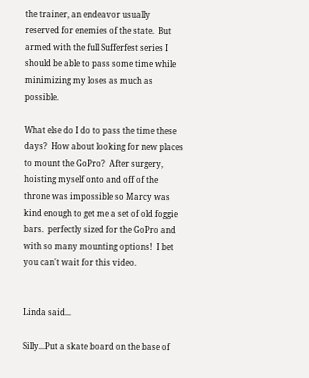the trainer, an endeavor usually reserved for enemies of the state.  But armed with the full Sufferfest series I should be able to pass some time while minimizing my loses as much as possible.

What else do I do to pass the time these days?  How about looking for new places to mount the GoPro?  After surgery, hoisting myself onto and off of the throne was impossible so Marcy was kind enough to get me a set of old foggie bars.  perfectly sized for the GoPro and with so many mounting options!  I bet you can't wait for this video.


Linda said...

Silly...Put a skate board on the base of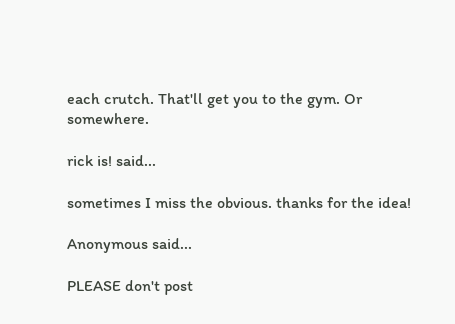each crutch. That'll get you to the gym. Or somewhere.

rick is! said...

sometimes I miss the obvious. thanks for the idea!

Anonymous said...

PLEASE don't post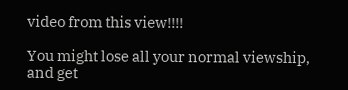video from this view!!!!

You might lose all your normal viewship, and get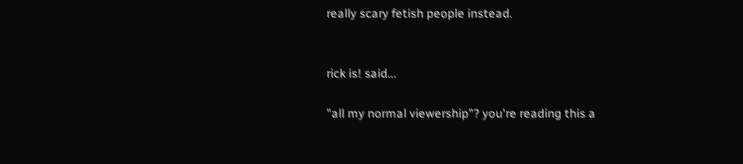really scary fetish people instead.


rick is! said...

"all my normal viewership"? you're reading this a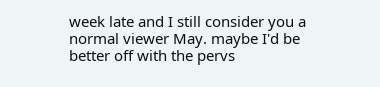week late and I still consider you a normal viewer May. maybe I'd be better off with the pervs